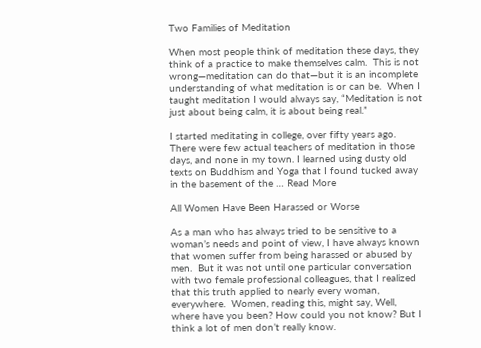Two Families of Meditation

When most people think of meditation these days, they think of a practice to make themselves calm.  This is not wrong—meditation can do that—but it is an incomplete understanding of what meditation is or can be.  When I taught meditation I would always say, “Meditation is not just about being calm, it is about being real.”

I started meditating in college, over fifty years ago.  There were few actual teachers of meditation in those days, and none in my town. I learned using dusty old texts on Buddhism and Yoga that I found tucked away in the basement of the … Read More

All Women Have Been Harassed or Worse

As a man who has always tried to be sensitive to a woman’s needs and point of view, I have always known that women suffer from being harassed or abused by men.  But it was not until one particular conversation with two female professional colleagues, that I realized that this truth applied to nearly every woman, everywhere.  Women, reading this, might say, Well, where have you been? How could you not know? But I think a lot of men don’t really know.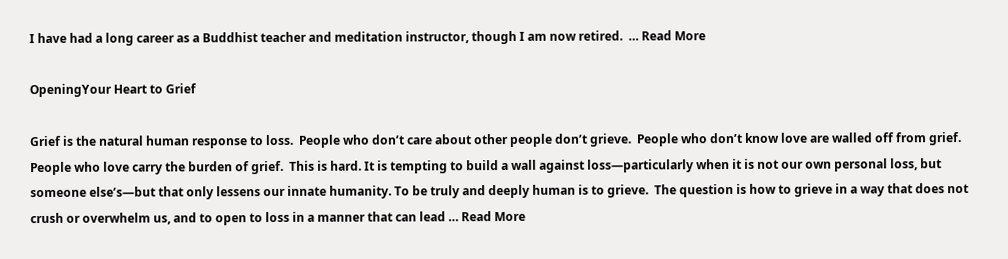I have had a long career as a Buddhist teacher and meditation instructor, though I am now retired.  … Read More

OpeningYour Heart to Grief

Grief is the natural human response to loss.  People who don’t care about other people don’t grieve.  People who don’t know love are walled off from grief.  People who love carry the burden of grief.  This is hard. It is tempting to build a wall against loss—particularly when it is not our own personal loss, but someone else’s—but that only lessens our innate humanity. To be truly and deeply human is to grieve.  The question is how to grieve in a way that does not crush or overwhelm us, and to open to loss in a manner that can lead … Read More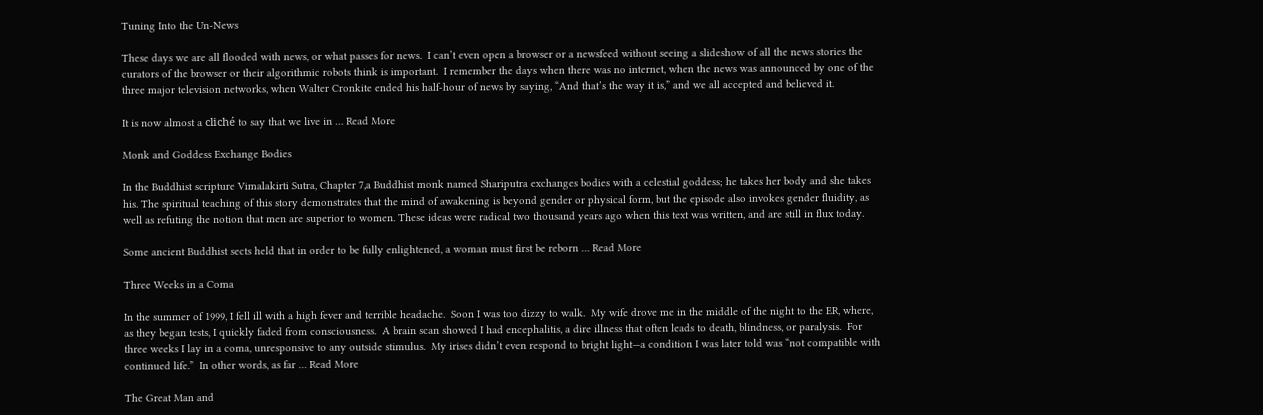Tuning Into the Un-News

These days we are all flooded with news, or what passes for news.  I can’t even open a browser or a newsfeed without seeing a slideshow of all the news stories the curators of the browser or their algorithmic robots think is important.  I remember the days when there was no internet, when the news was announced by one of the three major television networks, when Walter Cronkite ended his half-hour of news by saying, “And that’s the way it is,” and we all accepted and believed it.

It is now almost a cliché to say that we live in … Read More

Monk and Goddess Exchange Bodies

In the Buddhist scripture Vimalakirti Sutra, Chapter 7,a Buddhist monk named Shariputra exchanges bodies with a celestial goddess; he takes her body and she takes his. The spiritual teaching of this story demonstrates that the mind of awakening is beyond gender or physical form, but the episode also invokes gender fluidity, as well as refuting the notion that men are superior to women. These ideas were radical two thousand years ago when this text was written, and are still in flux today.

Some ancient Buddhist sects held that in order to be fully enlightened, a woman must first be reborn … Read More

Three Weeks in a Coma

In the summer of 1999, I fell ill with a high fever and terrible headache.  Soon I was too dizzy to walk.  My wife drove me in the middle of the night to the ER, where, as they began tests, I quickly faded from consciousness.  A brain scan showed I had encephalitis, a dire illness that often leads to death, blindness, or paralysis.  For three weeks I lay in a coma, unresponsive to any outside stimulus.  My irises didn’t even respond to bright light—a condition I was later told was “not compatible with continued life.”  In other words, as far … Read More

The Great Man and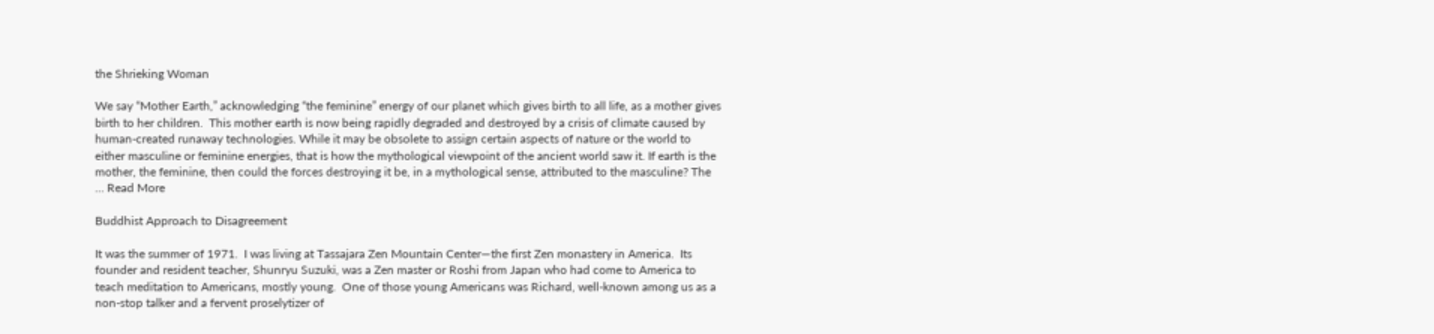the Shrieking Woman

We say “Mother Earth,” acknowledging “the feminine” energy of our planet which gives birth to all life, as a mother gives birth to her children.  This mother earth is now being rapidly degraded and destroyed by a crisis of climate caused by human-created runaway technologies. While it may be obsolete to assign certain aspects of nature or the world to either masculine or feminine energies, that is how the mythological viewpoint of the ancient world saw it. If earth is the mother, the feminine, then could the forces destroying it be, in a mythological sense, attributed to the masculine? The … Read More

Buddhist Approach to Disagreement

It was the summer of 1971.  I was living at Tassajara Zen Mountain Center—the first Zen monastery in America.  Its founder and resident teacher, Shunryu Suzuki, was a Zen master or Roshi from Japan who had come to America to teach meditation to Americans, mostly young.  One of those young Americans was Richard, well-known among us as a non-stop talker and a fervent proselytizer of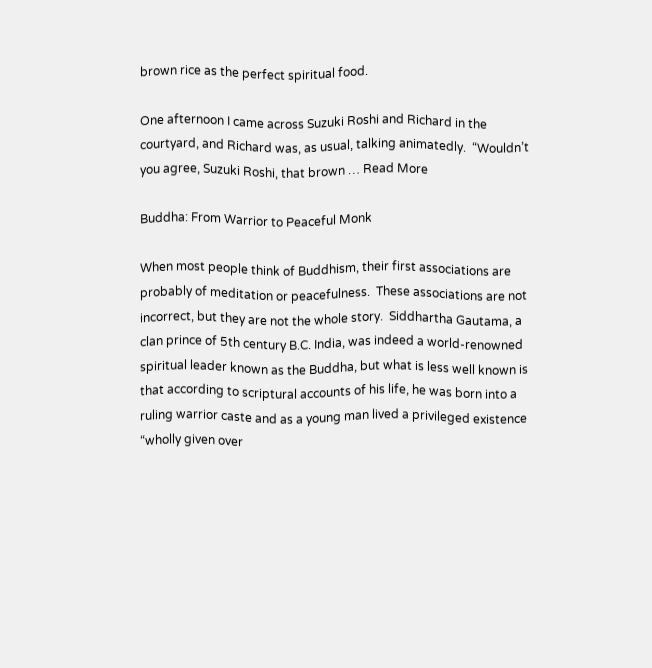brown rice as the perfect spiritual food.

One afternoon I came across Suzuki Roshi and Richard in the courtyard, and Richard was, as usual, talking animatedly.  “Wouldn’t you agree, Suzuki Roshi, that brown … Read More

Buddha: From Warrior to Peaceful Monk

When most people think of Buddhism, their first associations are probably of meditation or peacefulness.  These associations are not incorrect, but they are not the whole story.  Siddhartha Gautama, a clan prince of 5th century B.C. India, was indeed a world-renowned spiritual leader known as the Buddha, but what is less well known is that according to scriptural accounts of his life, he was born into a ruling warrior caste and as a young man lived a privileged existence “wholly given over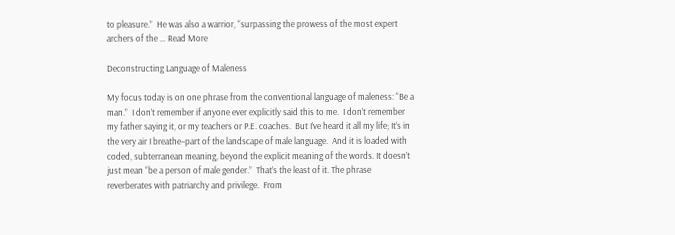to pleasure.”  He was also a warrior, “surpassing the prowess of the most expert archers of the … Read More

Deconstructing Language of Maleness

My focus today is on one phrase from the conventional language of maleness: “Be a man.”  I don’t remember if anyone ever explicitly said this to me.  I don’t remember my father saying it, or my teachers or P.E. coaches.  But I’ve heard it all my life; It’s in the very air I breathe–part of the landscape of male language.  And it is loaded with coded, subterranean meaning, beyond the explicit meaning of the words. It doesn’t just mean “be a person of male gender.”  That’s the least of it. The phrase reverberates with patriarchy and privilege.  From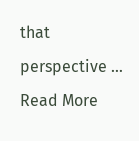that perspective … Read More